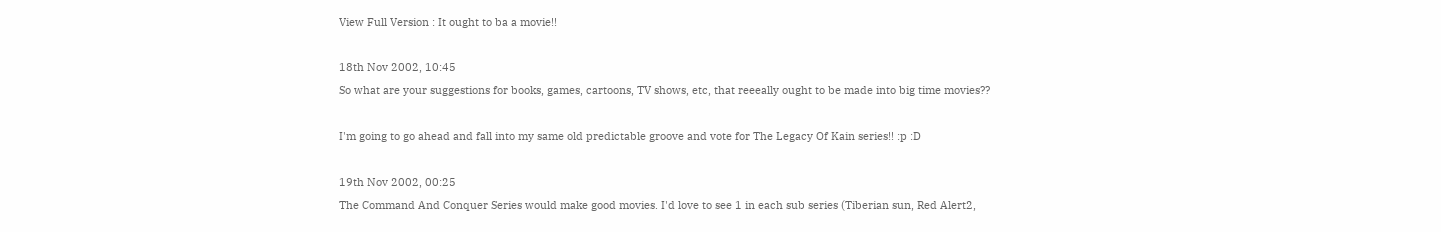View Full Version : It ought to ba a movie!!

18th Nov 2002, 10:45
So what are your suggestions for books, games, cartoons, TV shows, etc, that reeeally ought to be made into big time movies??

I'm going to go ahead and fall into my same old predictable groove and vote for The Legacy Of Kain series!! :p :D

19th Nov 2002, 00:25
The Command And Conquer Series would make good movies. I'd love to see 1 in each sub series (Tiberian sun, Red Alert2,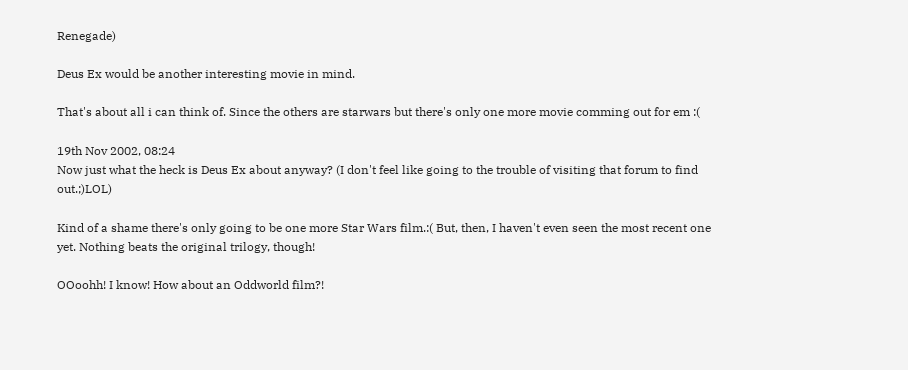Renegade)

Deus Ex would be another interesting movie in mind.

That's about all i can think of. Since the others are starwars but there's only one more movie comming out for em :(

19th Nov 2002, 08:24
Now just what the heck is Deus Ex about anyway? (I don't feel like going to the trouble of visiting that forum to find out.;)LOL)

Kind of a shame there's only going to be one more Star Wars film.:( But, then, I haven't even seen the most recent one yet. Nothing beats the original trilogy, though!

OOoohh! I know! How about an Oddworld film?!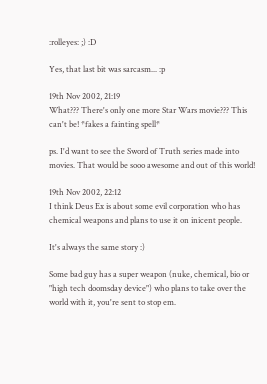:rolleyes: ;) :D

Yes, that last bit was sarcasm... :p

19th Nov 2002, 21:19
What??? There's only one more Star Wars movie??? This can't be! *fakes a fainting spell*

ps. I'd want to see the Sword of Truth series made into movies. That would be sooo awesome and out of this world!

19th Nov 2002, 22:12
I think Deus Ex is about some evil corporation who has chemical weapons and plans to use it on inicent people.

It's always the same story :)

Some bad guy has a super weapon (nuke, chemical, bio or "high tech doomsday device") who plans to take over the world with it, you're sent to stop em.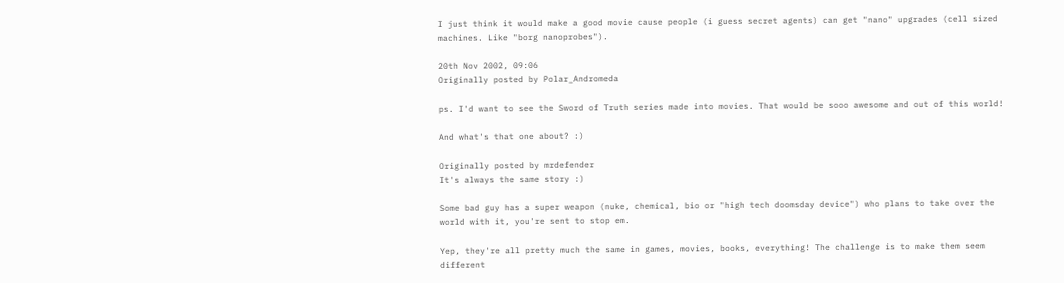I just think it would make a good movie cause people (i guess secret agents) can get "nano" upgrades (cell sized machines. Like "borg nanoprobes").

20th Nov 2002, 09:06
Originally posted by Polar_Andromeda

ps. I'd want to see the Sword of Truth series made into movies. That would be sooo awesome and out of this world!

And what's that one about? :)

Originally posted by mrdefender
It's always the same story :)

Some bad guy has a super weapon (nuke, chemical, bio or "high tech doomsday device") who plans to take over the world with it, you're sent to stop em.

Yep, they're all pretty much the same in games, movies, books, everything! The challenge is to make them seem different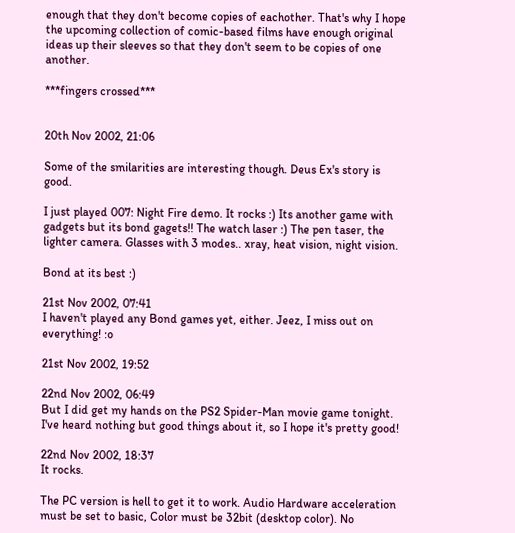enough that they don't become copies of eachother. That's why I hope the upcoming collection of comic-based films have enough original ideas up their sleeves so that they don't seem to be copies of one another.

***fingers crossed***


20th Nov 2002, 21:06

Some of the smilarities are interesting though. Deus Ex's story is good.

I just played 007: Night Fire demo. It rocks :) Its another game with gadgets but its bond gagets!! The watch laser :) The pen taser, the lighter camera. Glasses with 3 modes.. xray, heat vision, night vision.

Bond at its best :)

21st Nov 2002, 07:41
I haven't played any Bond games yet, either. Jeez, I miss out on everything! :o

21st Nov 2002, 19:52

22nd Nov 2002, 06:49
But I did get my hands on the PS2 Spider-Man movie game tonight. I've heard nothing but good things about it, so I hope it's pretty good!

22nd Nov 2002, 18:37
It rocks.

The PC version is hell to get it to work. Audio Hardware acceleration must be set to basic, Color must be 32bit (desktop color). No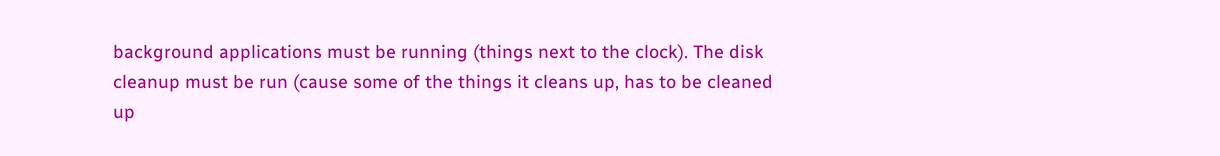background applications must be running (things next to the clock). The disk cleanup must be run (cause some of the things it cleans up, has to be cleaned up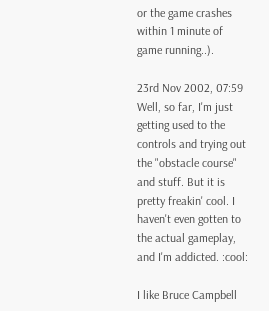or the game crashes within 1 minute of game running..).

23rd Nov 2002, 07:59
Well, so far, I'm just getting used to the controls and trying out the "obstacle course" and stuff. But it is pretty freakin' cool. I haven't even gotten to the actual gameplay, and I'm addicted. :cool:

I like Bruce Campbell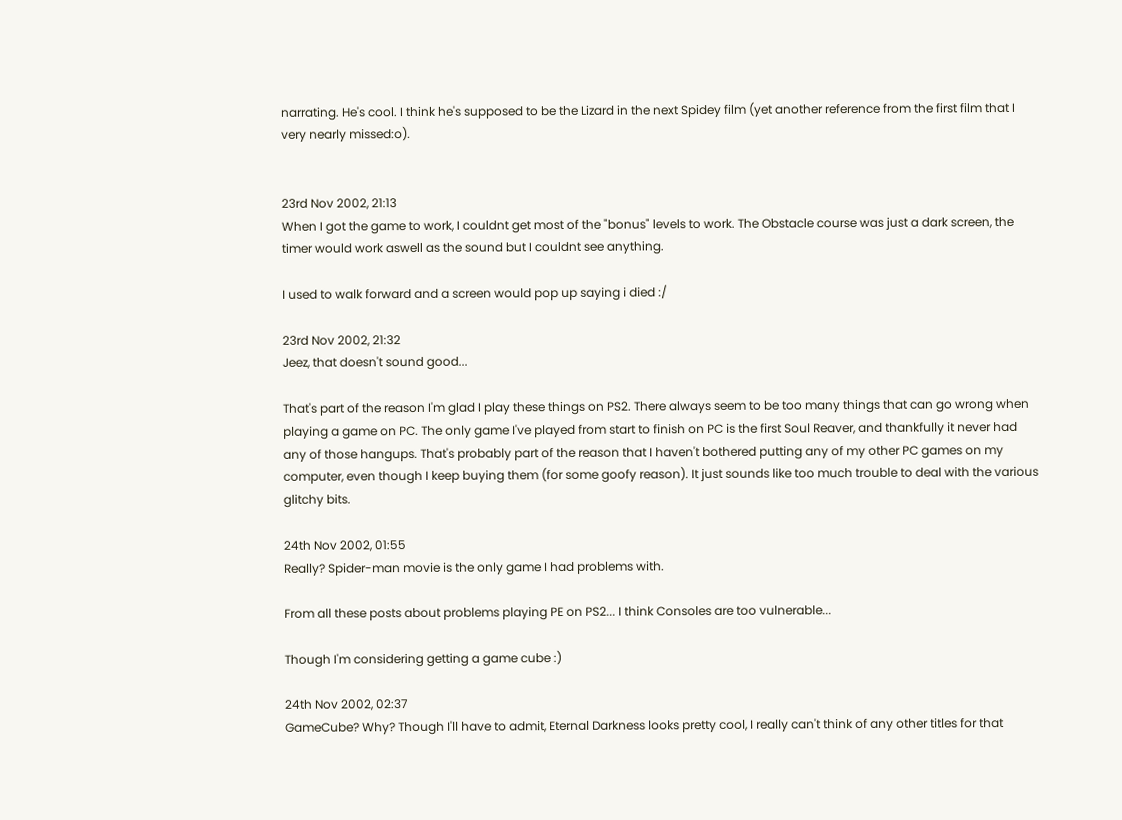narrating. He's cool. I think he's supposed to be the Lizard in the next Spidey film (yet another reference from the first film that I very nearly missed:o).


23rd Nov 2002, 21:13
When I got the game to work, I couldnt get most of the "bonus" levels to work. The Obstacle course was just a dark screen, the timer would work aswell as the sound but I couldnt see anything.

I used to walk forward and a screen would pop up saying i died :/

23rd Nov 2002, 21:32
Jeez, that doesn't sound good...

That's part of the reason I'm glad I play these things on PS2. There always seem to be too many things that can go wrong when playing a game on PC. The only game I've played from start to finish on PC is the first Soul Reaver, and thankfully it never had any of those hangups. That's probably part of the reason that I haven't bothered putting any of my other PC games on my computer, even though I keep buying them (for some goofy reason). It just sounds like too much trouble to deal with the various glitchy bits.

24th Nov 2002, 01:55
Really? Spider-man movie is the only game I had problems with.

From all these posts about problems playing PE on PS2... I think Consoles are too vulnerable...

Though I'm considering getting a game cube :)

24th Nov 2002, 02:37
GameCube? Why? Though I'll have to admit, Eternal Darkness looks pretty cool, I really can't think of any other titles for that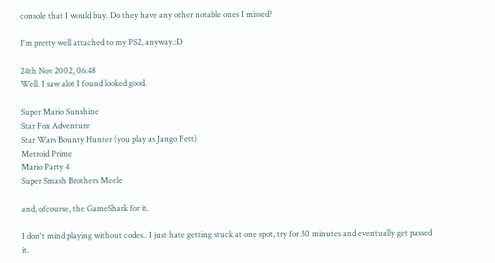console that I would buy. Do they have any other notable ones I missed?

I'm pretty well attached to my PS2, anyway.:D

24th Nov 2002, 06:48
Well. I saw alot I found looked good.

Super Mario Sunshine
Star Fox Adventure
Star Wars Bounty Hunter (you play as Jango Fett)
Metroid Prime
Mario Party 4
Super Smash Brothers Meele

and, ofcourse, the GameShark for it.

I don't mind playing without codes.. I just hate getting stuck at one spot, try for 30 minutes and eventually get passed it.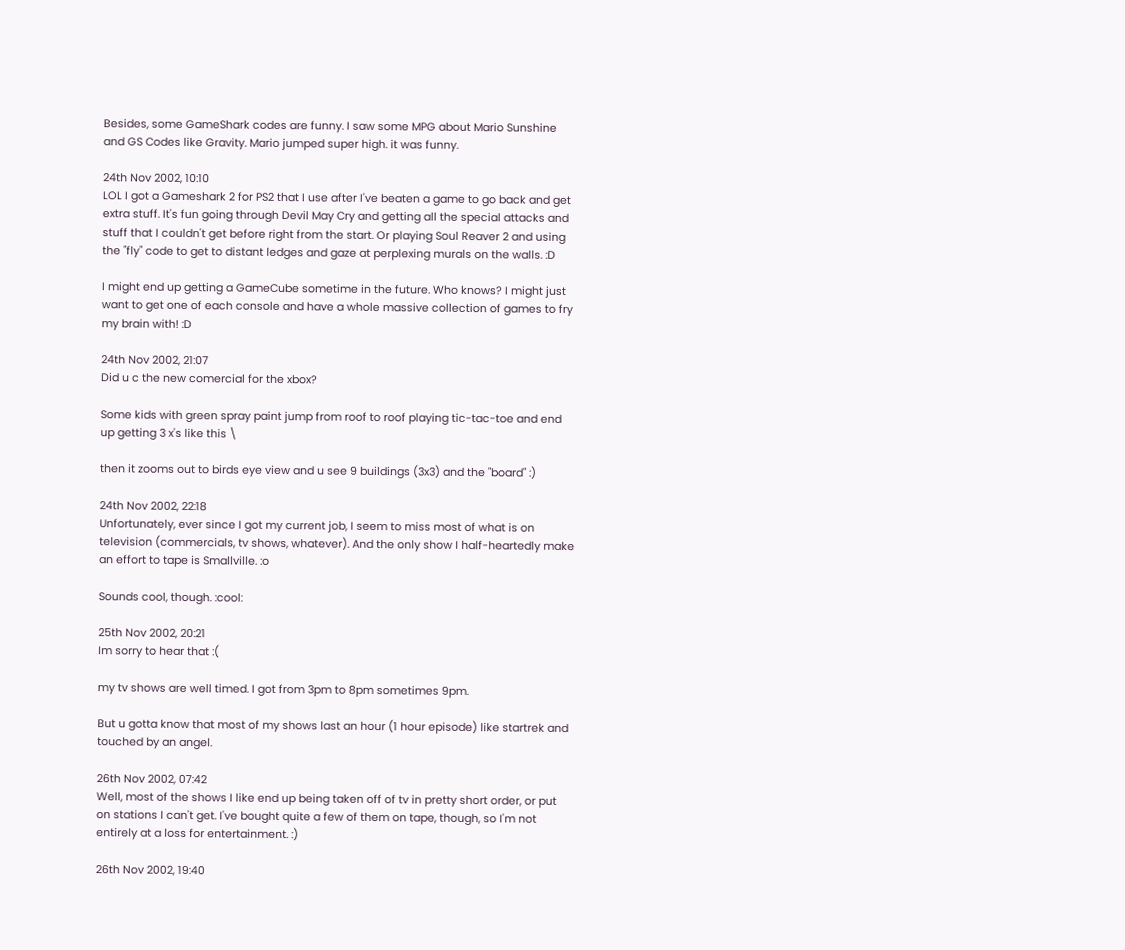Besides, some GameShark codes are funny. I saw some MPG about Mario Sunshine and GS Codes like Gravity. Mario jumped super high. it was funny.

24th Nov 2002, 10:10
LOL I got a Gameshark 2 for PS2 that I use after I've beaten a game to go back and get extra stuff. It's fun going through Devil May Cry and getting all the special attacks and stuff that I couldn't get before right from the start. Or playing Soul Reaver 2 and using the "fly" code to get to distant ledges and gaze at perplexing murals on the walls. :D

I might end up getting a GameCube sometime in the future. Who knows? I might just want to get one of each console and have a whole massive collection of games to fry my brain with! :D

24th Nov 2002, 21:07
Did u c the new comercial for the xbox?

Some kids with green spray paint jump from roof to roof playing tic-tac-toe and end up getting 3 x's like this \

then it zooms out to birds eye view and u see 9 buildings (3x3) and the "board" :)

24th Nov 2002, 22:18
Unfortunately, ever since I got my current job, I seem to miss most of what is on television (commercials, tv shows, whatever). And the only show I half-heartedly make an effort to tape is Smallville. :o

Sounds cool, though. :cool:

25th Nov 2002, 20:21
Im sorry to hear that :(

my tv shows are well timed. I got from 3pm to 8pm sometimes 9pm.

But u gotta know that most of my shows last an hour (1 hour episode) like startrek and touched by an angel.

26th Nov 2002, 07:42
Well, most of the shows I like end up being taken off of tv in pretty short order, or put on stations I can't get. I've bought quite a few of them on tape, though, so I'm not entirely at a loss for entertainment. :)

26th Nov 2002, 19:40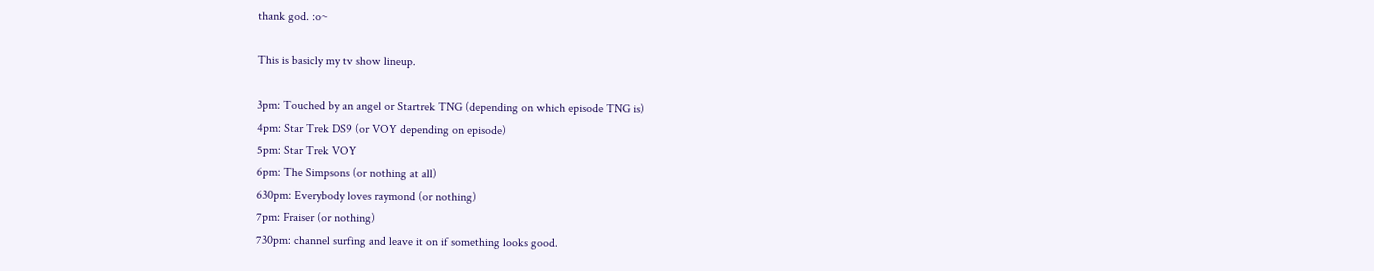thank god. :o~

This is basicly my tv show lineup.

3pm: Touched by an angel or Startrek TNG (depending on which episode TNG is)
4pm: Star Trek DS9 (or VOY depending on episode)
5pm: Star Trek VOY
6pm: The Simpsons (or nothing at all)
630pm: Everybody loves raymond (or nothing)
7pm: Fraiser (or nothing)
730pm: channel surfing and leave it on if something looks good.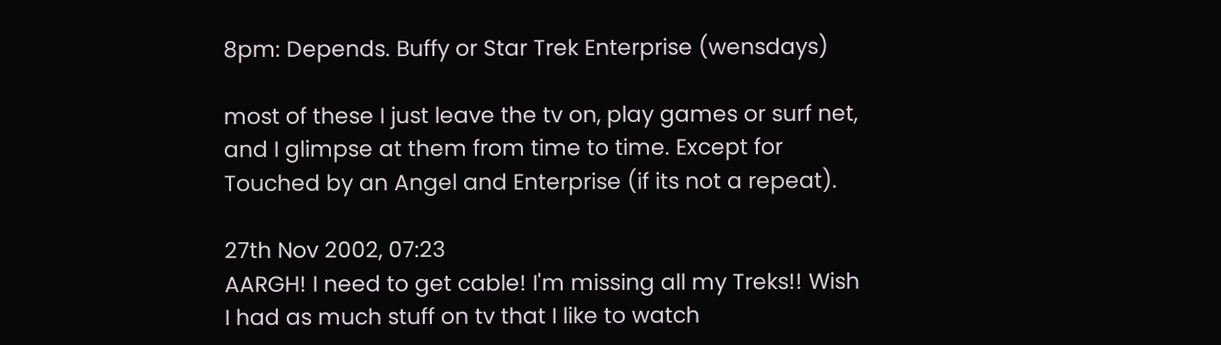8pm: Depends. Buffy or Star Trek Enterprise (wensdays)

most of these I just leave the tv on, play games or surf net, and I glimpse at them from time to time. Except for Touched by an Angel and Enterprise (if its not a repeat).

27th Nov 2002, 07:23
AARGH! I need to get cable! I'm missing all my Treks!! Wish I had as much stuff on tv that I like to watch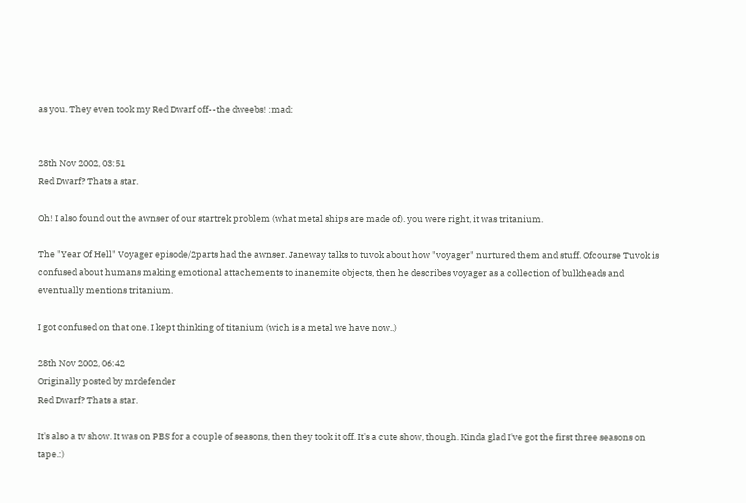as you. They even took my Red Dwarf off--the dweebs! :mad:


28th Nov 2002, 03:51
Red Dwarf? Thats a star.

Oh! I also found out the awnser of our startrek problem (what metal ships are made of). you were right, it was tritanium.

The "Year Of Hell" Voyager episode/2parts had the awnser. Janeway talks to tuvok about how "voyager" nurtured them and stuff. Ofcourse Tuvok is confused about humans making emotional attachements to inanemite objects, then he describes voyager as a collection of bulkheads and eventually mentions tritanium.

I got confused on that one. I kept thinking of titanium (wich is a metal we have now..)

28th Nov 2002, 06:42
Originally posted by mrdefender
Red Dwarf? Thats a star.

It's also a tv show. It was on PBS for a couple of seasons, then they took it off. It's a cute show, though. Kinda glad I've got the first three seasons on tape.:)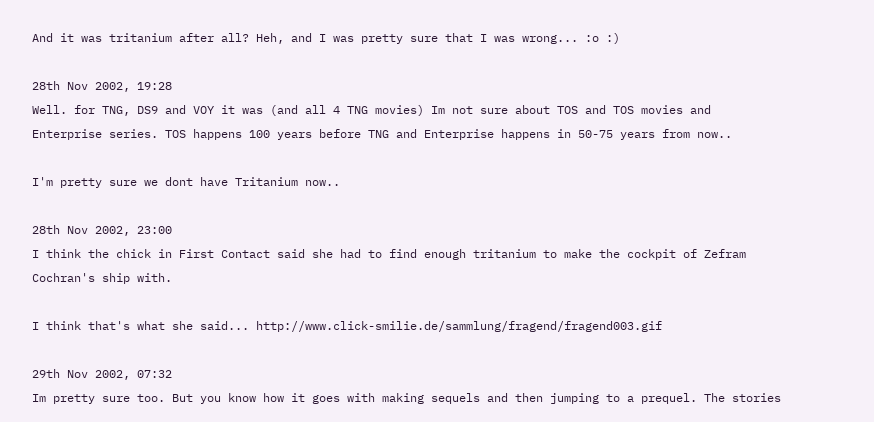And it was tritanium after all? Heh, and I was pretty sure that I was wrong... :o :)

28th Nov 2002, 19:28
Well. for TNG, DS9 and VOY it was (and all 4 TNG movies) Im not sure about TOS and TOS movies and Enterprise series. TOS happens 100 years before TNG and Enterprise happens in 50-75 years from now..

I'm pretty sure we dont have Tritanium now..

28th Nov 2002, 23:00
I think the chick in First Contact said she had to find enough tritanium to make the cockpit of Zefram Cochran's ship with.

I think that's what she said... http://www.click-smilie.de/sammlung/fragend/fragend003.gif

29th Nov 2002, 07:32
Im pretty sure too. But you know how it goes with making sequels and then jumping to a prequel. The stories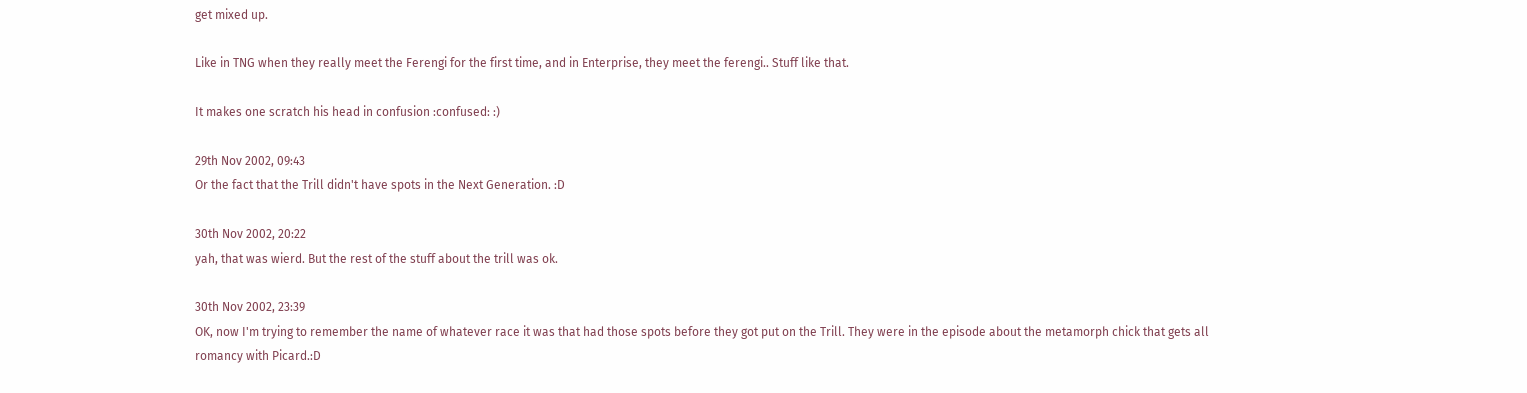get mixed up.

Like in TNG when they really meet the Ferengi for the first time, and in Enterprise, they meet the ferengi.. Stuff like that.

It makes one scratch his head in confusion :confused: :)

29th Nov 2002, 09:43
Or the fact that the Trill didn't have spots in the Next Generation. :D

30th Nov 2002, 20:22
yah, that was wierd. But the rest of the stuff about the trill was ok.

30th Nov 2002, 23:39
OK, now I'm trying to remember the name of whatever race it was that had those spots before they got put on the Trill. They were in the episode about the metamorph chick that gets all romancy with Picard.:D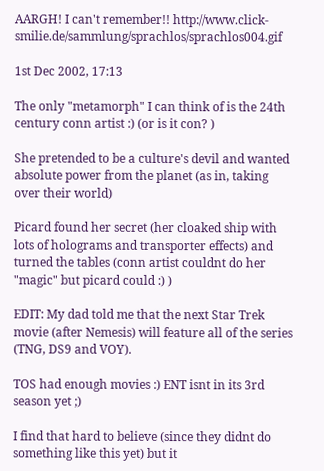AARGH! I can't remember!! http://www.click-smilie.de/sammlung/sprachlos/sprachlos004.gif

1st Dec 2002, 17:13

The only "metamorph" I can think of is the 24th century conn artist :) (or is it con? )

She pretended to be a culture's devil and wanted absolute power from the planet (as in, taking over their world)

Picard found her secret (her cloaked ship with lots of holograms and transporter effects) and turned the tables (conn artist couldnt do her "magic" but picard could :) )

EDIT: My dad told me that the next Star Trek movie (after Nemesis) will feature all of the series (TNG, DS9 and VOY).

TOS had enough movies :) ENT isnt in its 3rd season yet ;)

I find that hard to believe (since they didnt do something like this yet) but it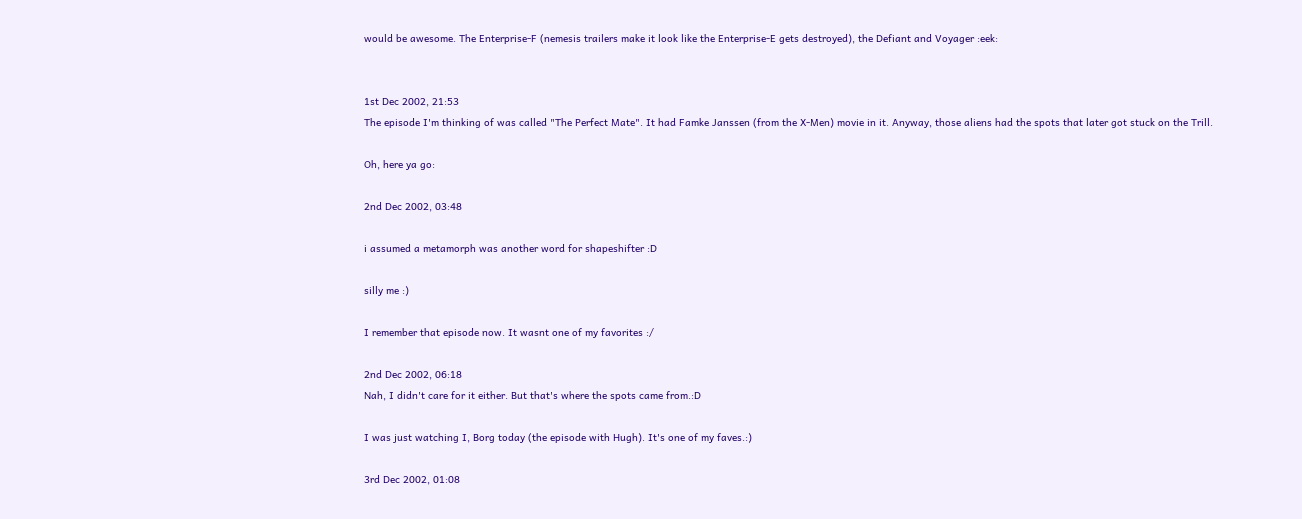would be awesome. The Enterprise-F (nemesis trailers make it look like the Enterprise-E gets destroyed), the Defiant and Voyager :eek:


1st Dec 2002, 21:53
The episode I'm thinking of was called "The Perfect Mate". It had Famke Janssen (from the X-Men) movie in it. Anyway, those aliens had the spots that later got stuck on the Trill.

Oh, here ya go:

2nd Dec 2002, 03:48

i assumed a metamorph was another word for shapeshifter :D

silly me :)

I remember that episode now. It wasnt one of my favorites :/

2nd Dec 2002, 06:18
Nah, I didn't care for it either. But that's where the spots came from.:D

I was just watching I, Borg today (the episode with Hugh). It's one of my faves.:)

3rd Dec 2002, 01:08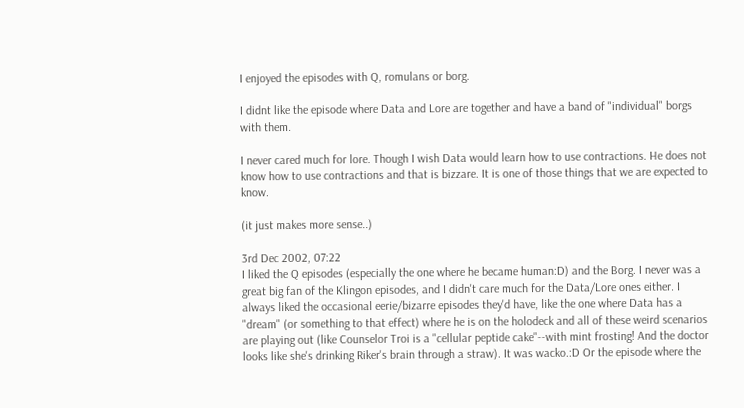I enjoyed the episodes with Q, romulans or borg.

I didnt like the episode where Data and Lore are together and have a band of "individual" borgs with them.

I never cared much for lore. Though I wish Data would learn how to use contractions. He does not know how to use contractions and that is bizzare. It is one of those things that we are expected to know.

(it just makes more sense..)

3rd Dec 2002, 07:22
I liked the Q episodes (especially the one where he became human:D) and the Borg. I never was a great big fan of the Klingon episodes, and I didn't care much for the Data/Lore ones either. I always liked the occasional eerie/bizarre episodes they'd have, like the one where Data has a "dream" (or something to that effect) where he is on the holodeck and all of these weird scenarios are playing out (like Counselor Troi is a "cellular peptide cake"--with mint frosting! And the doctor looks like she's drinking Riker's brain through a straw). It was wacko.:D Or the episode where the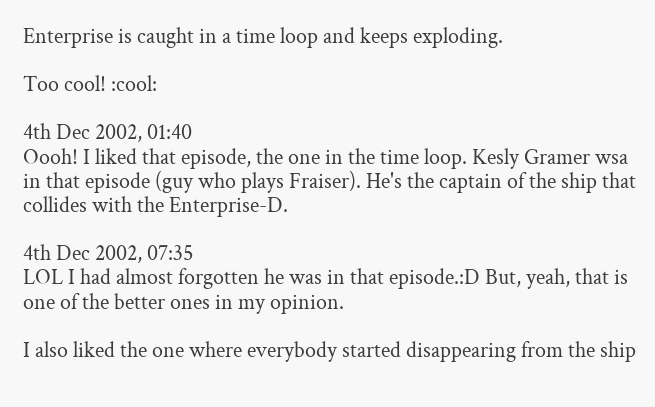Enterprise is caught in a time loop and keeps exploding.

Too cool! :cool:

4th Dec 2002, 01:40
Oooh! I liked that episode, the one in the time loop. Kesly Gramer wsa in that episode (guy who plays Fraiser). He's the captain of the ship that collides with the Enterprise-D.

4th Dec 2002, 07:35
LOL I had almost forgotten he was in that episode.:D But, yeah, that is one of the better ones in my opinion.

I also liked the one where everybody started disappearing from the ship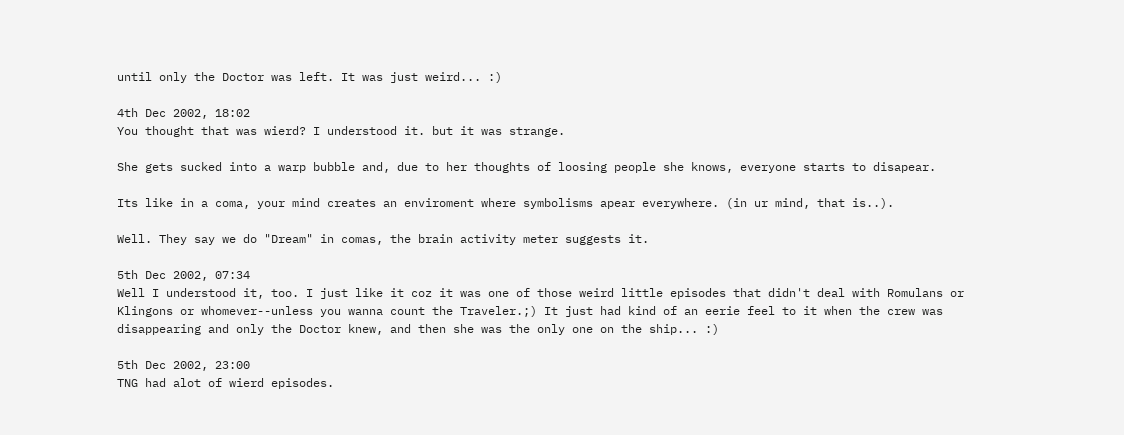until only the Doctor was left. It was just weird... :)

4th Dec 2002, 18:02
You thought that was wierd? I understood it. but it was strange.

She gets sucked into a warp bubble and, due to her thoughts of loosing people she knows, everyone starts to disapear.

Its like in a coma, your mind creates an enviroment where symbolisms apear everywhere. (in ur mind, that is..).

Well. They say we do "Dream" in comas, the brain activity meter suggests it.

5th Dec 2002, 07:34
Well I understood it, too. I just like it coz it was one of those weird little episodes that didn't deal with Romulans or Klingons or whomever--unless you wanna count the Traveler.;) It just had kind of an eerie feel to it when the crew was disappearing and only the Doctor knew, and then she was the only one on the ship... :)

5th Dec 2002, 23:00
TNG had alot of wierd episodes.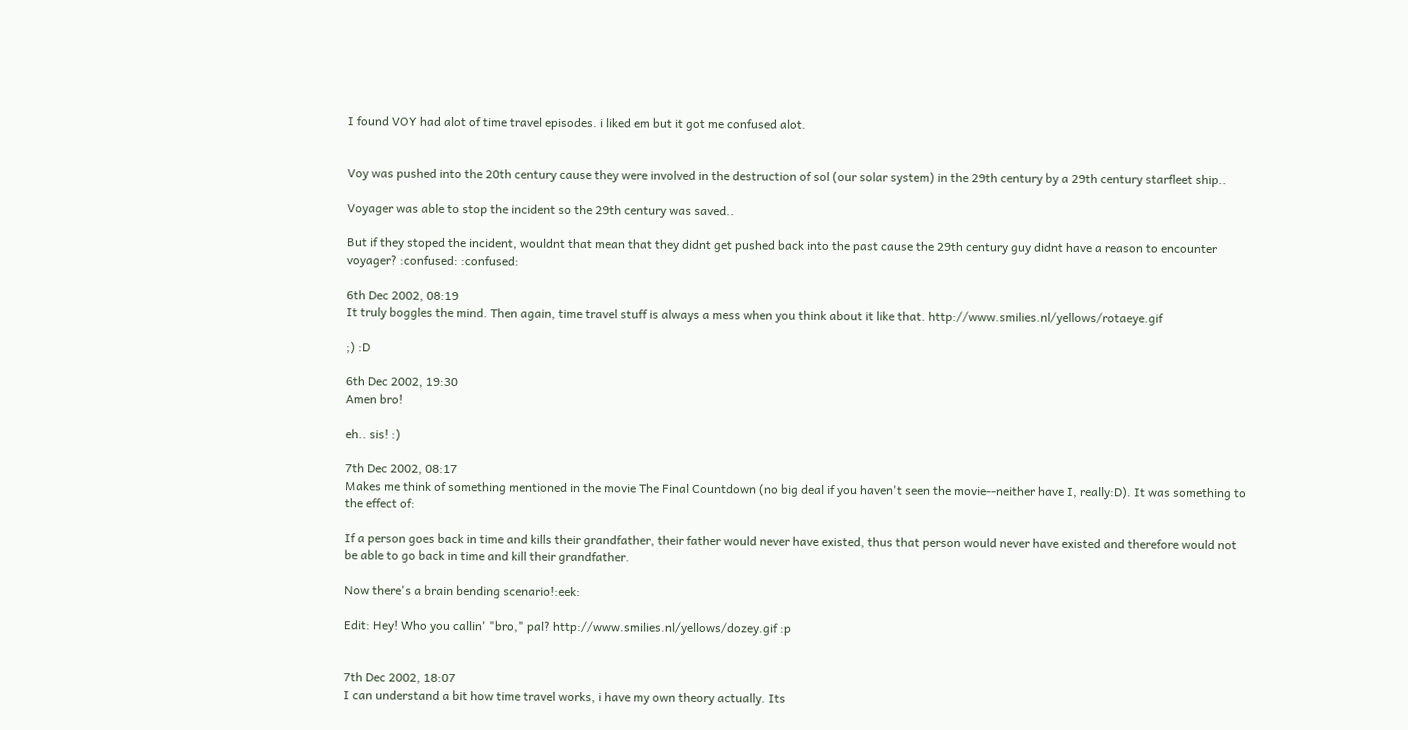I found VOY had alot of time travel episodes. i liked em but it got me confused alot.


Voy was pushed into the 20th century cause they were involved in the destruction of sol (our solar system) in the 29th century by a 29th century starfleet ship..

Voyager was able to stop the incident so the 29th century was saved..

But if they stoped the incident, wouldnt that mean that they didnt get pushed back into the past cause the 29th century guy didnt have a reason to encounter voyager? :confused: :confused:

6th Dec 2002, 08:19
It truly boggles the mind. Then again, time travel stuff is always a mess when you think about it like that. http://www.smilies.nl/yellows/rotaeye.gif

;) :D

6th Dec 2002, 19:30
Amen bro!

eh.. sis! :)

7th Dec 2002, 08:17
Makes me think of something mentioned in the movie The Final Countdown (no big deal if you haven't seen the movie--neither have I, really:D). It was something to the effect of:

If a person goes back in time and kills their grandfather, their father would never have existed, thus that person would never have existed and therefore would not be able to go back in time and kill their grandfather.

Now there's a brain bending scenario!:eek:

Edit: Hey! Who you callin' "bro," pal? http://www.smilies.nl/yellows/dozey.gif :p


7th Dec 2002, 18:07
I can understand a bit how time travel works, i have my own theory actually. Its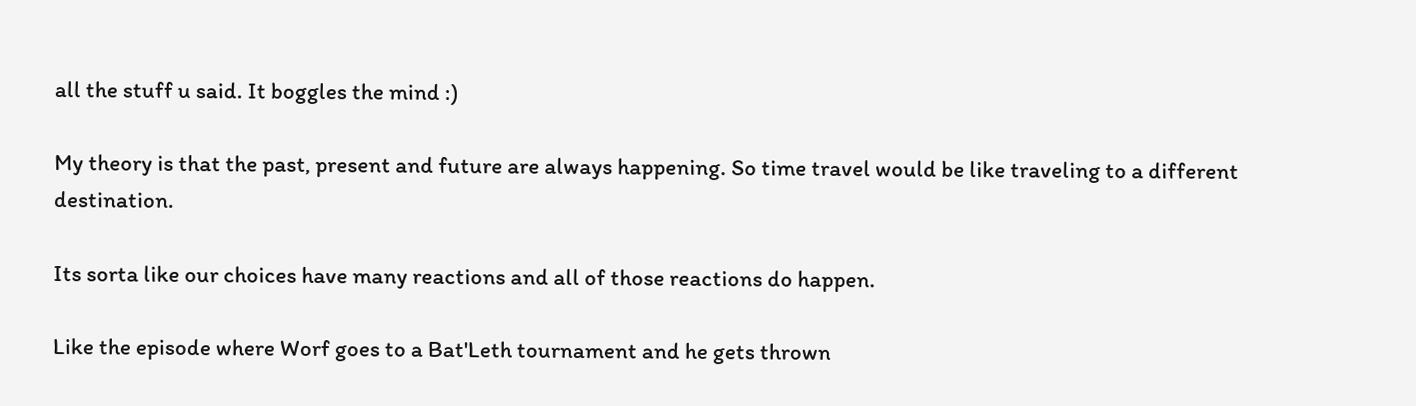all the stuff u said. It boggles the mind :)

My theory is that the past, present and future are always happening. So time travel would be like traveling to a different destination.

Its sorta like our choices have many reactions and all of those reactions do happen.

Like the episode where Worf goes to a Bat'Leth tournament and he gets thrown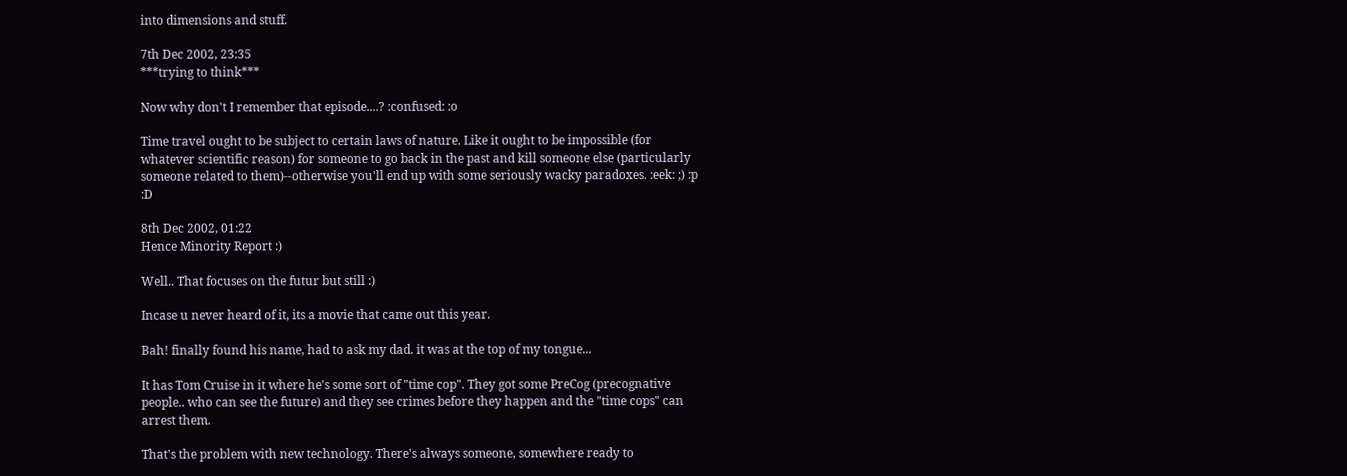into dimensions and stuff.

7th Dec 2002, 23:35
***trying to think***

Now why don't I remember that episode....? :confused: :o

Time travel ought to be subject to certain laws of nature. Like it ought to be impossible (for whatever scientific reason) for someone to go back in the past and kill someone else (particularly someone related to them)--otherwise you'll end up with some seriously wacky paradoxes. :eek: ;) :p :D

8th Dec 2002, 01:22
Hence Minority Report :)

Well.. That focuses on the futur but still :)

Incase u never heard of it, its a movie that came out this year.

Bah! finally found his name, had to ask my dad. it was at the top of my tongue...

It has Tom Cruise in it where he's some sort of "time cop". They got some PreCog (precognative people.. who can see the future) and they see crimes before they happen and the "time cops" can arrest them.

That's the problem with new technology. There's always someone, somewhere ready to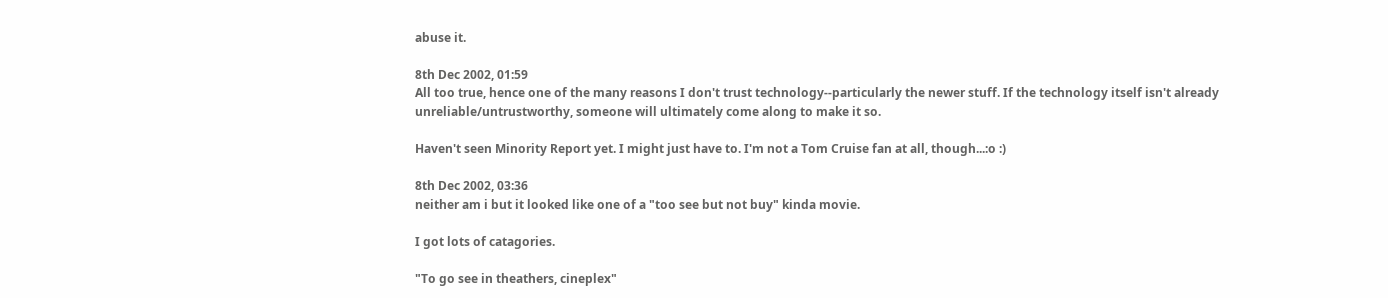abuse it.

8th Dec 2002, 01:59
All too true, hence one of the many reasons I don't trust technology--particularly the newer stuff. If the technology itself isn't already unreliable/untrustworthy, someone will ultimately come along to make it so.

Haven't seen Minority Report yet. I might just have to. I'm not a Tom Cruise fan at all, though...:o :)

8th Dec 2002, 03:36
neither am i but it looked like one of a "too see but not buy" kinda movie.

I got lots of catagories.

"To go see in theathers, cineplex"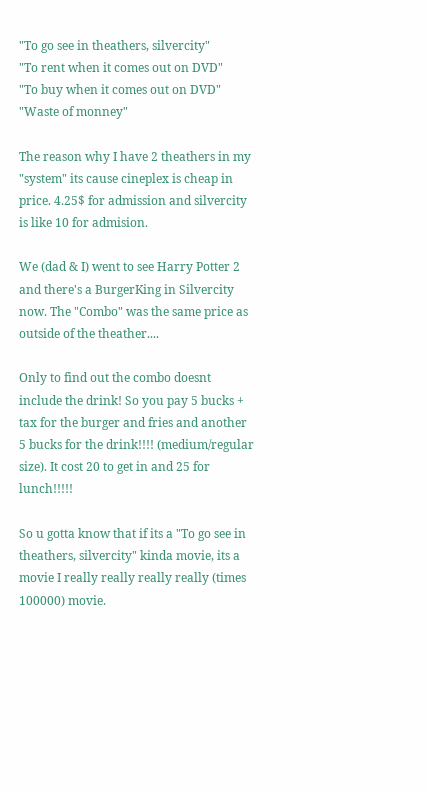"To go see in theathers, silvercity"
"To rent when it comes out on DVD"
"To buy when it comes out on DVD"
"Waste of monney"

The reason why I have 2 theathers in my "system" its cause cineplex is cheap in price. 4.25$ for admission and silvercity is like 10 for admision.

We (dad & I) went to see Harry Potter 2 and there's a BurgerKing in Silvercity now. The "Combo" was the same price as outside of the theather....

Only to find out the combo doesnt include the drink! So you pay 5 bucks + tax for the burger and fries and another 5 bucks for the drink!!!! (medium/regular size). It cost 20 to get in and 25 for lunch!!!!!

So u gotta know that if its a "To go see in theathers, silvercity" kinda movie, its a movie I really really really really (times 100000) movie.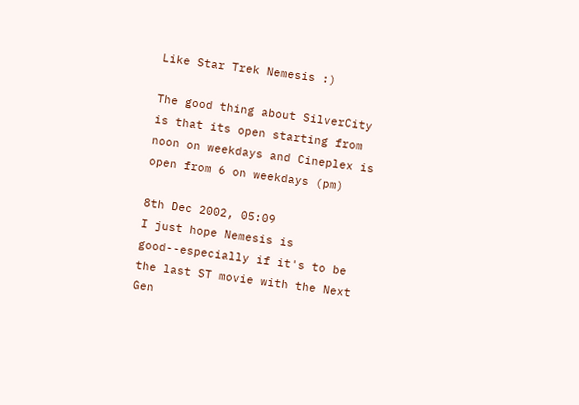Like Star Trek Nemesis :)

The good thing about SilverCity is that its open starting from noon on weekdays and Cineplex is open from 6 on weekdays (pm)

8th Dec 2002, 05:09
I just hope Nemesis is good--especially if it's to be the last ST movie with the Next Gen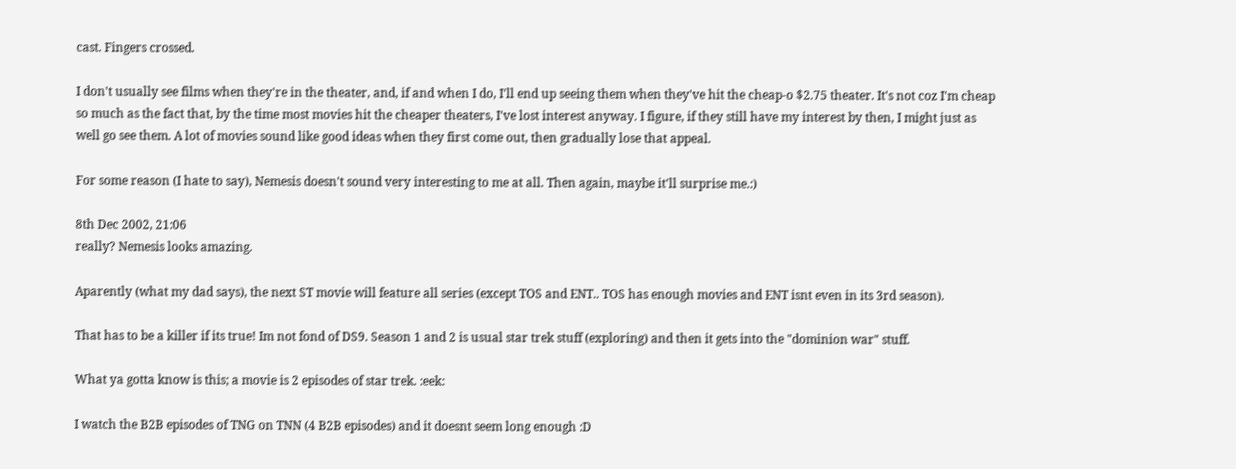cast. Fingers crossed.

I don't usually see films when they're in the theater, and, if and when I do, I'll end up seeing them when they've hit the cheap-o $2.75 theater. It's not coz I'm cheap so much as the fact that, by the time most movies hit the cheaper theaters, I've lost interest anyway. I figure, if they still have my interest by then, I might just as well go see them. A lot of movies sound like good ideas when they first come out, then gradually lose that appeal.

For some reason (I hate to say), Nemesis doesn't sound very interesting to me at all. Then again, maybe it'll surprise me.:)

8th Dec 2002, 21:06
really? Nemesis looks amazing.

Aparently (what my dad says), the next ST movie will feature all series (except TOS and ENT.. TOS has enough movies and ENT isnt even in its 3rd season).

That has to be a killer if its true! Im not fond of DS9. Season 1 and 2 is usual star trek stuff (exploring) and then it gets into the "dominion war" stuff.

What ya gotta know is this; a movie is 2 episodes of star trek. :eek:

I watch the B2B episodes of TNG on TNN (4 B2B episodes) and it doesnt seem long enough :D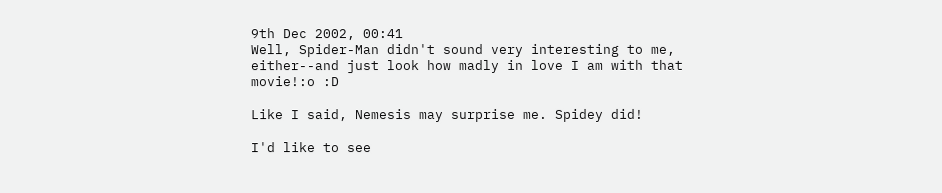9th Dec 2002, 00:41
Well, Spider-Man didn't sound very interesting to me, either--and just look how madly in love I am with that movie!:o :D

Like I said, Nemesis may surprise me. Spidey did!

I'd like to see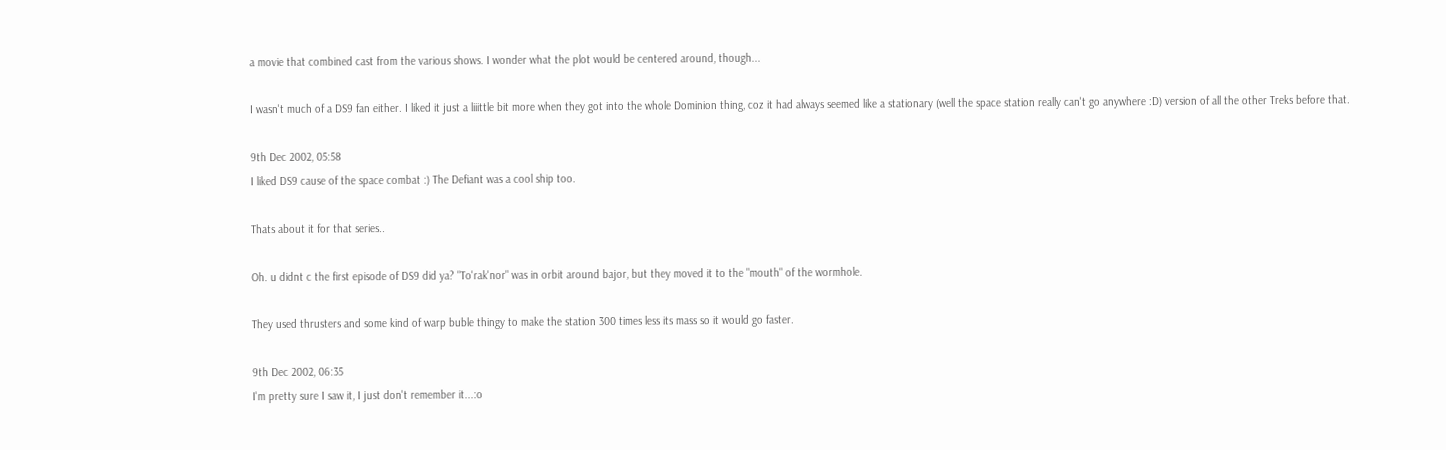a movie that combined cast from the various shows. I wonder what the plot would be centered around, though...

I wasn't much of a DS9 fan either. I liked it just a liiittle bit more when they got into the whole Dominion thing, coz it had always seemed like a stationary (well the space station really can't go anywhere :D) version of all the other Treks before that.

9th Dec 2002, 05:58
I liked DS9 cause of the space combat :) The Defiant was a cool ship too.

Thats about it for that series..

Oh. u didnt c the first episode of DS9 did ya? "To'rak'nor" was in orbit around bajor, but they moved it to the "mouth" of the wormhole.

They used thrusters and some kind of warp buble thingy to make the station 300 times less its mass so it would go faster.

9th Dec 2002, 06:35
I'm pretty sure I saw it, I just don't remember it...:o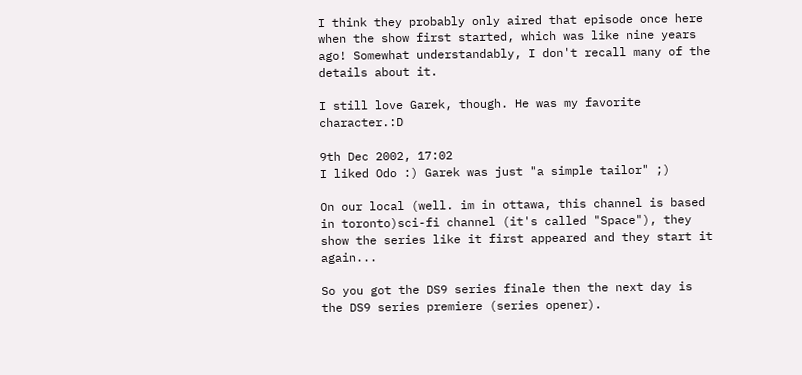I think they probably only aired that episode once here when the show first started, which was like nine years ago! Somewhat understandably, I don't recall many of the details about it.

I still love Garek, though. He was my favorite character.:D

9th Dec 2002, 17:02
I liked Odo :) Garek was just "a simple tailor" ;)

On our local (well. im in ottawa, this channel is based in toronto)sci-fi channel (it's called "Space"), they show the series like it first appeared and they start it again...

So you got the DS9 series finale then the next day is the DS9 series premiere (series opener).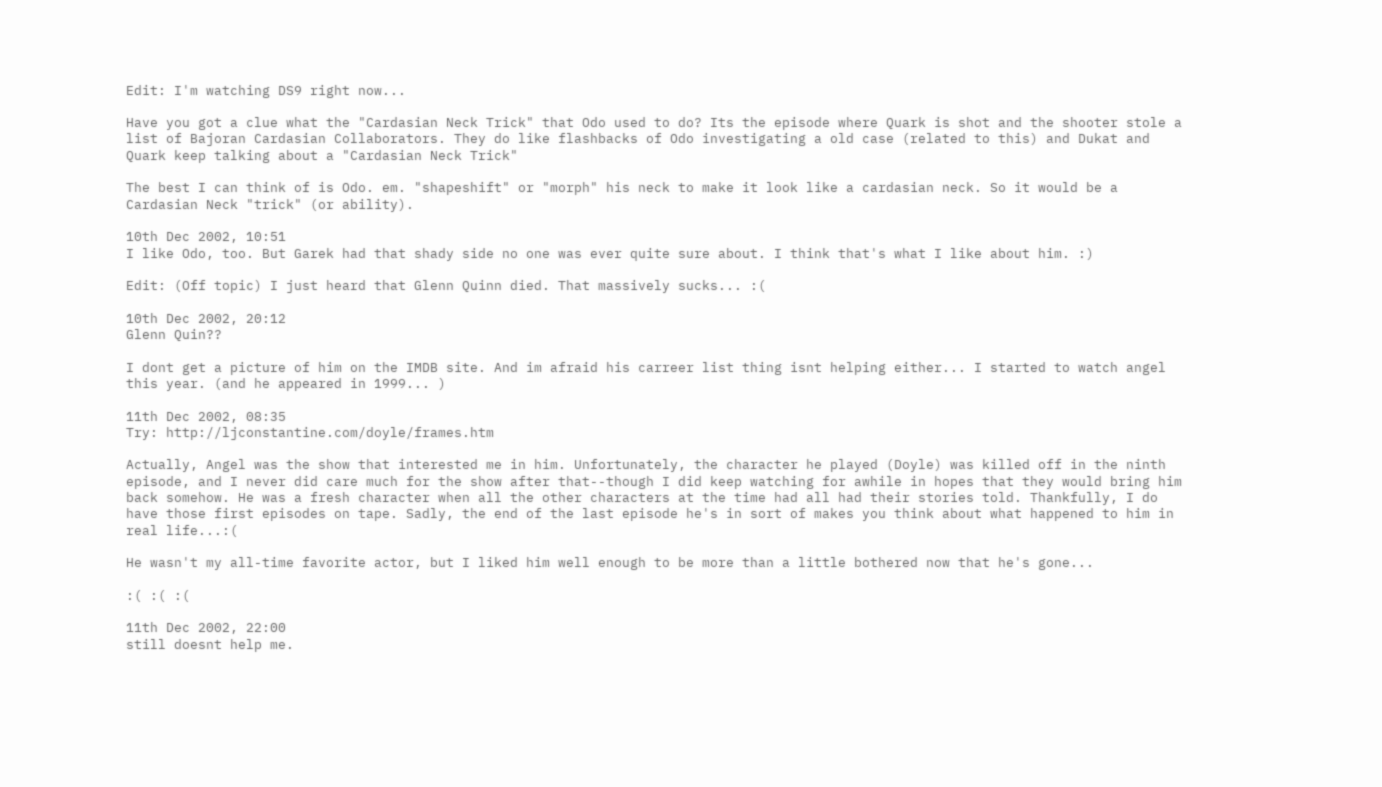Edit: I'm watching DS9 right now...

Have you got a clue what the "Cardasian Neck Trick" that Odo used to do? Its the episode where Quark is shot and the shooter stole a list of Bajoran Cardasian Collaborators. They do like flashbacks of Odo investigating a old case (related to this) and Dukat and Quark keep talking about a "Cardasian Neck Trick"

The best I can think of is Odo. em. "shapeshift" or "morph" his neck to make it look like a cardasian neck. So it would be a Cardasian Neck "trick" (or ability).

10th Dec 2002, 10:51
I like Odo, too. But Garek had that shady side no one was ever quite sure about. I think that's what I like about him. :)

Edit: (Off topic) I just heard that Glenn Quinn died. That massively sucks... :(

10th Dec 2002, 20:12
Glenn Quin??

I dont get a picture of him on the IMDB site. And im afraid his carreer list thing isnt helping either... I started to watch angel this year. (and he appeared in 1999... )

11th Dec 2002, 08:35
Try: http://ljconstantine.com/doyle/frames.htm

Actually, Angel was the show that interested me in him. Unfortunately, the character he played (Doyle) was killed off in the ninth episode, and I never did care much for the show after that--though I did keep watching for awhile in hopes that they would bring him back somehow. He was a fresh character when all the other characters at the time had all had their stories told. Thankfully, I do have those first episodes on tape. Sadly, the end of the last episode he's in sort of makes you think about what happened to him in real life...:(

He wasn't my all-time favorite actor, but I liked him well enough to be more than a little bothered now that he's gone...

:( :( :(

11th Dec 2002, 22:00
still doesnt help me.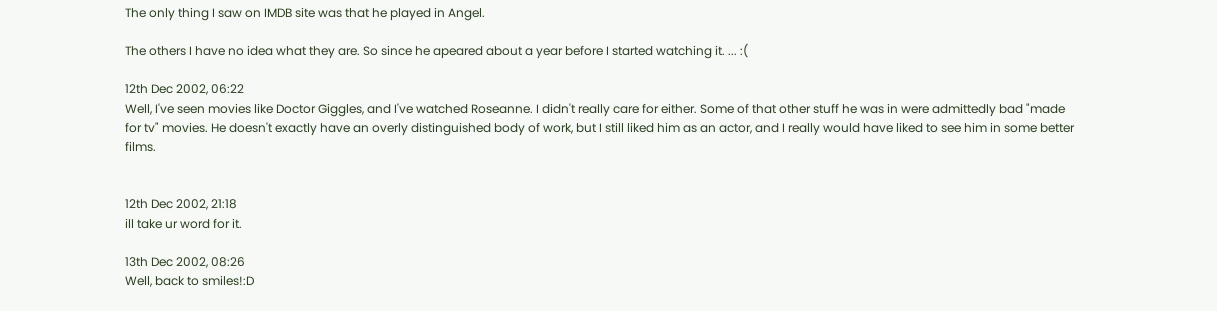The only thing I saw on IMDB site was that he played in Angel.

The others I have no idea what they are. So since he apeared about a year before I started watching it. ... :(

12th Dec 2002, 06:22
Well, I've seen movies like Doctor Giggles, and I've watched Roseanne. I didn't really care for either. Some of that other stuff he was in were admittedly bad "made for tv" movies. He doesn't exactly have an overly distinguished body of work, but I still liked him as an actor, and I really would have liked to see him in some better films.


12th Dec 2002, 21:18
ill take ur word for it.

13th Dec 2002, 08:26
Well, back to smiles!:D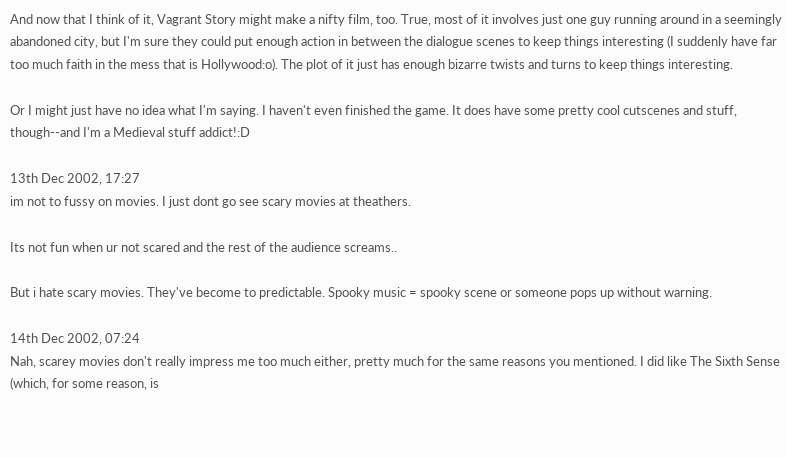And now that I think of it, Vagrant Story might make a nifty film, too. True, most of it involves just one guy running around in a seemingly abandoned city, but I'm sure they could put enough action in between the dialogue scenes to keep things interesting (I suddenly have far too much faith in the mess that is Hollywood:o). The plot of it just has enough bizarre twists and turns to keep things interesting.

Or I might just have no idea what I'm saying. I haven't even finished the game. It does have some pretty cool cutscenes and stuff, though--and I'm a Medieval stuff addict!:D

13th Dec 2002, 17:27
im not to fussy on movies. I just dont go see scary movies at theathers.

Its not fun when ur not scared and the rest of the audience screams..

But i hate scary movies. They've become to predictable. Spooky music = spooky scene or someone pops up without warning.

14th Dec 2002, 07:24
Nah, scarey movies don't really impress me too much either, pretty much for the same reasons you mentioned. I did like The Sixth Sense (which, for some reason, is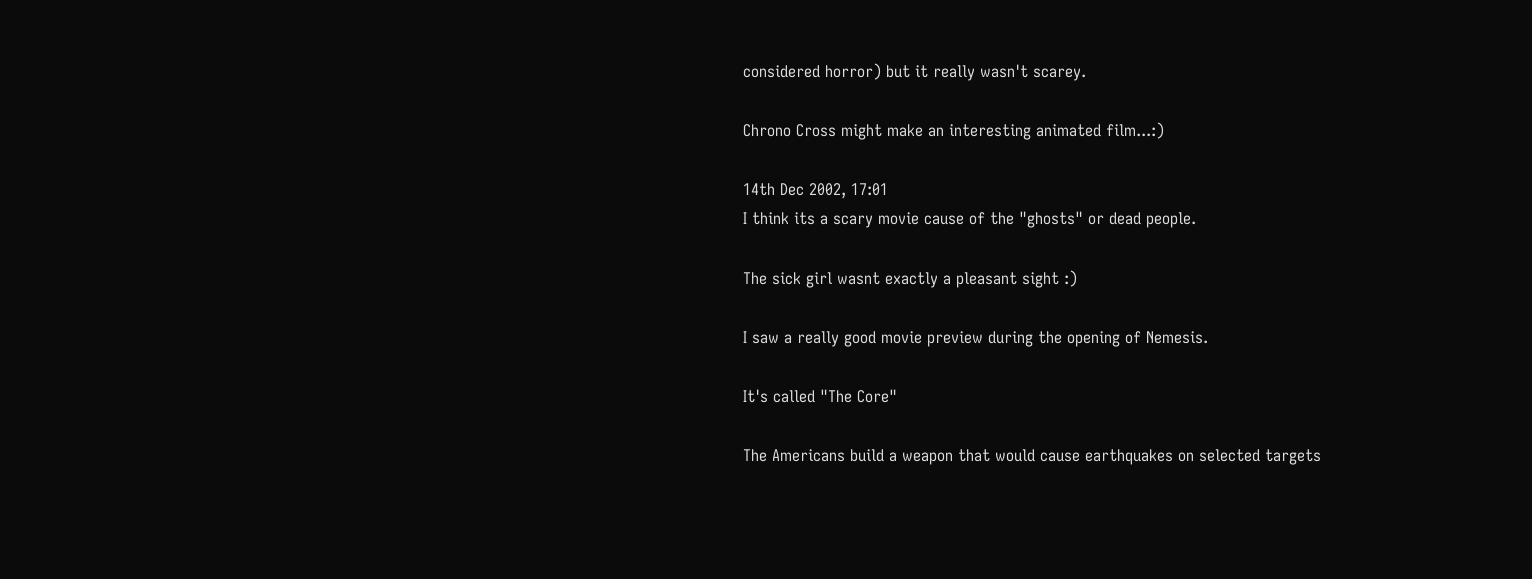considered horror) but it really wasn't scarey.

Chrono Cross might make an interesting animated film...:)

14th Dec 2002, 17:01
I think its a scary movie cause of the "ghosts" or dead people.

The sick girl wasnt exactly a pleasant sight :)

I saw a really good movie preview during the opening of Nemesis.

It's called "The Core"

The Americans build a weapon that would cause earthquakes on selected targets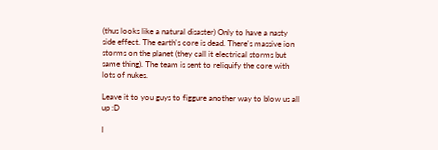(thus looks like a natural disaster) Only to have a nasty side effect. The earth's core is dead. There's massive ion storms on the planet (they call it electrical storms but same thing). The team is sent to reliquify the core with lots of nukes.

Leave it to you guys to figgure another way to blow us all up :D

I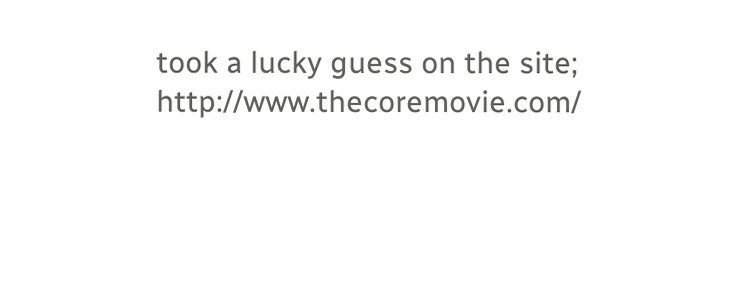took a lucky guess on the site; http://www.thecoremovie.com/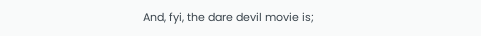And, fyi, the dare devil movie is;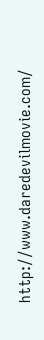http://www.daredevilmovie.com/